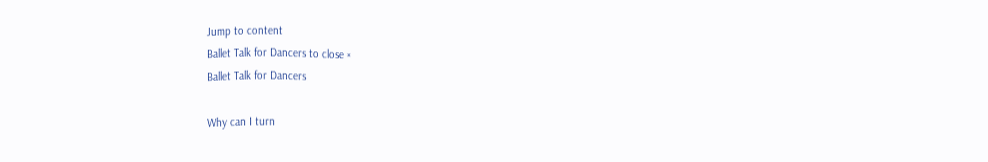Jump to content
Ballet Talk for Dancers to close ×
Ballet Talk for Dancers

Why can I turn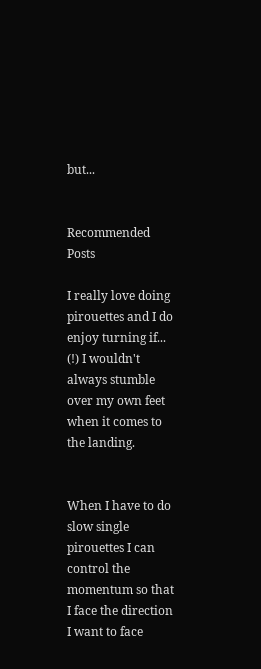but...


Recommended Posts

I really love doing pirouettes and I do enjoy turning if... (!) I wouldn't always stumble over my own feet when it comes to the landing.


When I have to do slow single pirouettes I can control the momentum so that I face the direction I want to face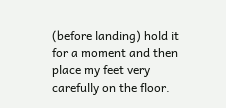(before landing) hold it for a moment and then place my feet very carefully on the floor.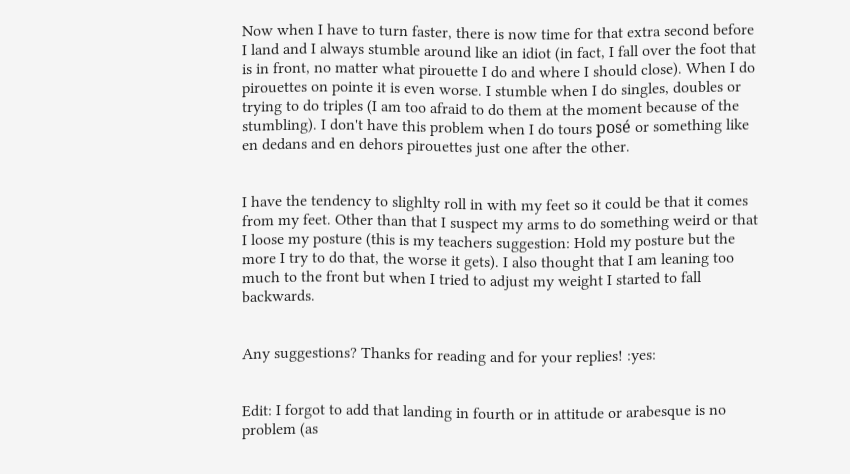Now when I have to turn faster, there is now time for that extra second before I land and I always stumble around like an idiot (in fact, I fall over the foot that is in front, no matter what pirouette I do and where I should close). When I do pirouettes on pointe it is even worse. I stumble when I do singles, doubles or trying to do triples (I am too afraid to do them at the moment because of the stumbling). I don't have this problem when I do tours posé or something like en dedans and en dehors pirouettes just one after the other.


I have the tendency to slighlty roll in with my feet so it could be that it comes from my feet. Other than that I suspect my arms to do something weird or that I loose my posture (this is my teachers suggestion: Hold my posture but the more I try to do that, the worse it gets). I also thought that I am leaning too much to the front but when I tried to adjust my weight I started to fall backwards.


Any suggestions? Thanks for reading and for your replies! :yes:


Edit: I forgot to add that landing in fourth or in attitude or arabesque is no problem (as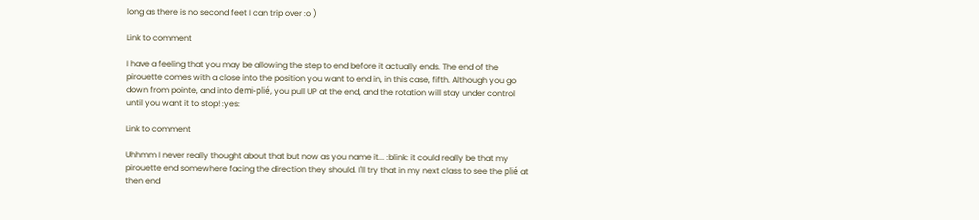long as there is no second feet I can trip over :o )

Link to comment

I have a feeling that you may be allowing the step to end before it actually ends. The end of the pirouette comes with a close into the position you want to end in, in this case, fifth. Although you go down from pointe, and into demi-plié, you pull UP at the end, and the rotation will stay under control until you want it to stop! :yes:

Link to comment

Uhhmm I never really thought about that but now as you name it... :blink: it could really be that my pirouette end somewhere facing the direction they should. I'll try that in my next class to see the plié at then end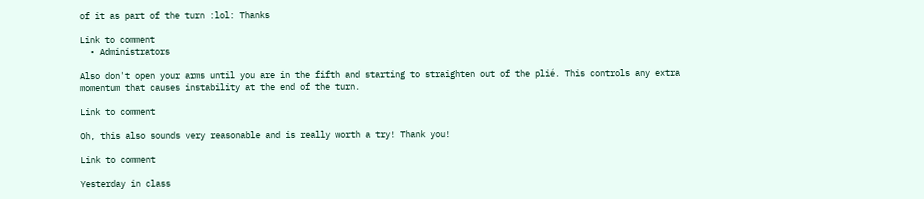of it as part of the turn :lol: Thanks

Link to comment
  • Administrators

Also don't open your arms until you are in the fifth and starting to straighten out of the plié. This controls any extra momentum that causes instability at the end of the turn.

Link to comment

Oh, this also sounds very reasonable and is really worth a try! Thank you!

Link to comment

Yesterday in class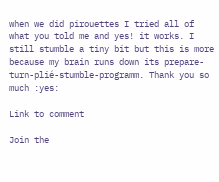when we did pirouettes I tried all of what you told me and yes! it works. I still stumble a tiny bit but this is more because my brain runs down its prepare-turn-plié-stumble-programm. Thank you so much :yes:

Link to comment

Join the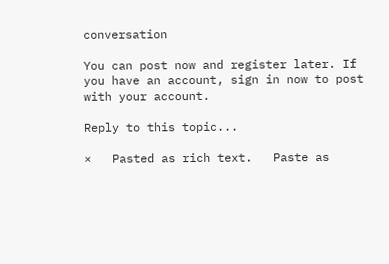conversation

You can post now and register later. If you have an account, sign in now to post with your account.

Reply to this topic...

×   Pasted as rich text.   Paste as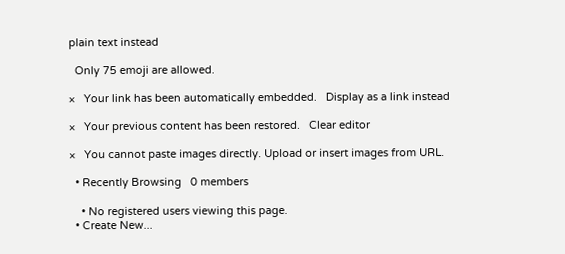plain text instead

  Only 75 emoji are allowed.

×   Your link has been automatically embedded.   Display as a link instead

×   Your previous content has been restored.   Clear editor

×   You cannot paste images directly. Upload or insert images from URL.

  • Recently Browsing   0 members

    • No registered users viewing this page.
  • Create New...